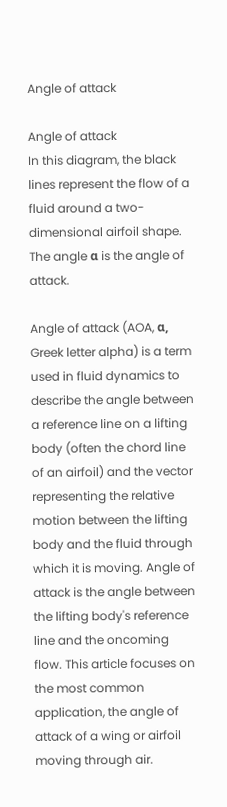Angle of attack

Angle of attack
In this diagram, the black lines represent the flow of a fluid around a two-dimensional airfoil shape. The angle α is the angle of attack.

Angle of attack (AOA, α, Greek letter alpha) is a term used in fluid dynamics to describe the angle between a reference line on a lifting body (often the chord line of an airfoil) and the vector representing the relative motion between the lifting body and the fluid through which it is moving. Angle of attack is the angle between the lifting body's reference line and the oncoming flow. This article focuses on the most common application, the angle of attack of a wing or airfoil moving through air.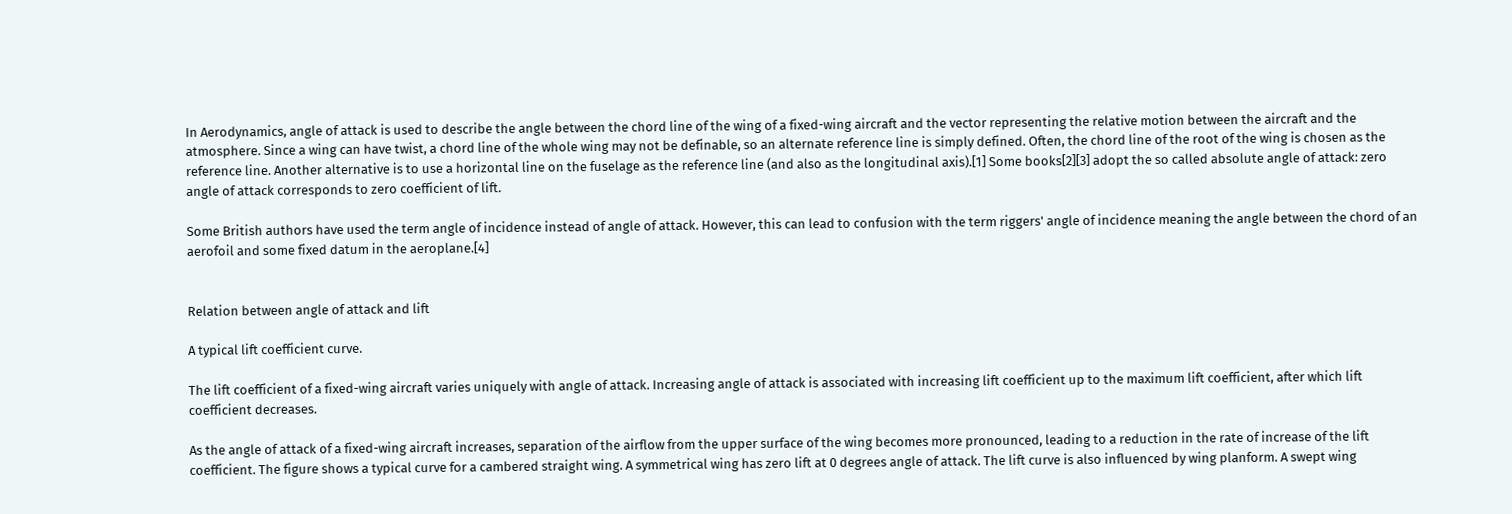In Aerodynamics, angle of attack is used to describe the angle between the chord line of the wing of a fixed-wing aircraft and the vector representing the relative motion between the aircraft and the atmosphere. Since a wing can have twist, a chord line of the whole wing may not be definable, so an alternate reference line is simply defined. Often, the chord line of the root of the wing is chosen as the reference line. Another alternative is to use a horizontal line on the fuselage as the reference line (and also as the longitudinal axis).[1] Some books[2][3] adopt the so called absolute angle of attack: zero angle of attack corresponds to zero coefficient of lift.

Some British authors have used the term angle of incidence instead of angle of attack. However, this can lead to confusion with the term riggers' angle of incidence meaning the angle between the chord of an aerofoil and some fixed datum in the aeroplane.[4]


Relation between angle of attack and lift

A typical lift coefficient curve.

The lift coefficient of a fixed-wing aircraft varies uniquely with angle of attack. Increasing angle of attack is associated with increasing lift coefficient up to the maximum lift coefficient, after which lift coefficient decreases.

As the angle of attack of a fixed-wing aircraft increases, separation of the airflow from the upper surface of the wing becomes more pronounced, leading to a reduction in the rate of increase of the lift coefficient. The figure shows a typical curve for a cambered straight wing. A symmetrical wing has zero lift at 0 degrees angle of attack. The lift curve is also influenced by wing planform. A swept wing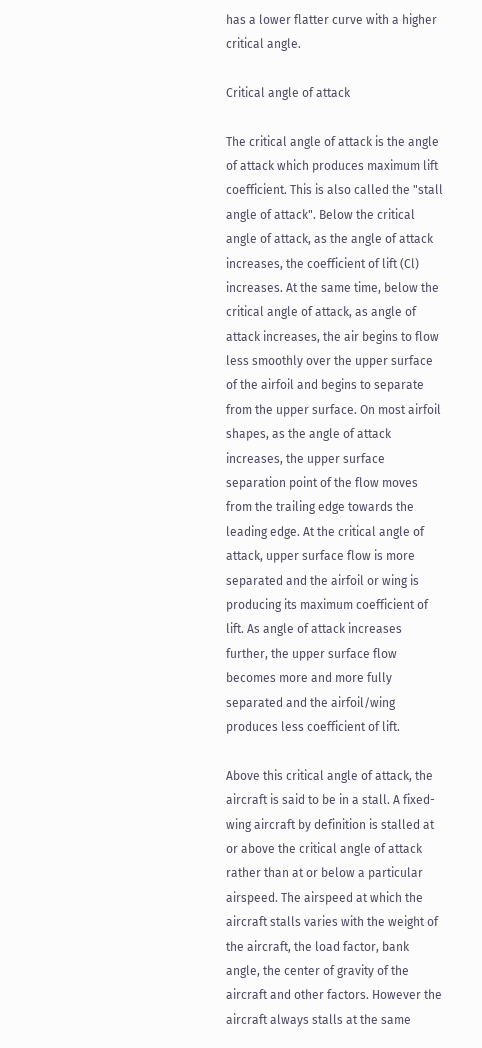has a lower flatter curve with a higher critical angle.

Critical angle of attack

The critical angle of attack is the angle of attack which produces maximum lift coefficient. This is also called the "stall angle of attack". Below the critical angle of attack, as the angle of attack increases, the coefficient of lift (Cl) increases. At the same time, below the critical angle of attack, as angle of attack increases, the air begins to flow less smoothly over the upper surface of the airfoil and begins to separate from the upper surface. On most airfoil shapes, as the angle of attack increases, the upper surface separation point of the flow moves from the trailing edge towards the leading edge. At the critical angle of attack, upper surface flow is more separated and the airfoil or wing is producing its maximum coefficient of lift. As angle of attack increases further, the upper surface flow becomes more and more fully separated and the airfoil/wing produces less coefficient of lift.

Above this critical angle of attack, the aircraft is said to be in a stall. A fixed-wing aircraft by definition is stalled at or above the critical angle of attack rather than at or below a particular airspeed. The airspeed at which the aircraft stalls varies with the weight of the aircraft, the load factor, bank angle, the center of gravity of the aircraft and other factors. However the aircraft always stalls at the same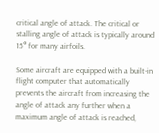critical angle of attack. The critical or stalling angle of attack is typically around 15° for many airfoils.

Some aircraft are equipped with a built-in flight computer that automatically prevents the aircraft from increasing the angle of attack any further when a maximum angle of attack is reached,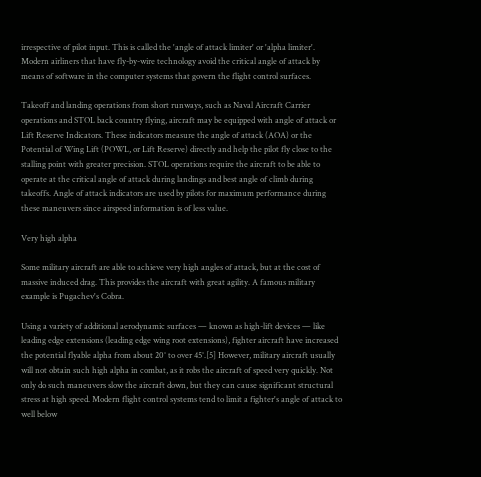irrespective of pilot input. This is called the 'angle of attack limiter' or 'alpha limiter'. Modern airliners that have fly-by-wire technology avoid the critical angle of attack by means of software in the computer systems that govern the flight control surfaces.

Takeoff and landing operations from short runways, such as Naval Aircraft Carrier operations and STOL back country flying, aircraft may be equipped with angle of attack or Lift Reserve Indicators. These indicators measure the angle of attack (AOA) or the Potential of Wing Lift (POWL, or Lift Reserve) directly and help the pilot fly close to the stalling point with greater precision. STOL operations require the aircraft to be able to operate at the critical angle of attack during landings and best angle of climb during takeoffs. Angle of attack indicators are used by pilots for maximum performance during these maneuvers since airspeed information is of less value.

Very high alpha

Some military aircraft are able to achieve very high angles of attack, but at the cost of massive induced drag. This provides the aircraft with great agility. A famous military example is Pugachev's Cobra.

Using a variety of additional aerodynamic surfaces — known as high-lift devices — like leading edge extensions (leading edge wing root extensions), fighter aircraft have increased the potential flyable alpha from about 20° to over 45°.[5] However, military aircraft usually will not obtain such high alpha in combat, as it robs the aircraft of speed very quickly. Not only do such maneuvers slow the aircraft down, but they can cause significant structural stress at high speed. Modern flight control systems tend to limit a fighter's angle of attack to well below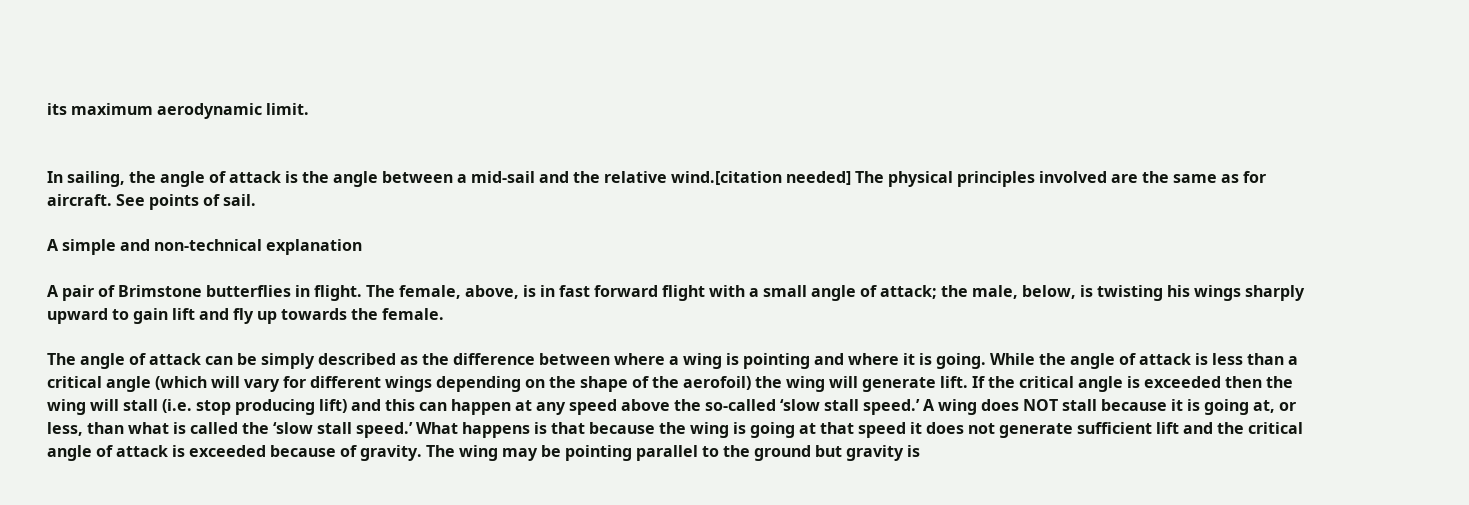its maximum aerodynamic limit.


In sailing, the angle of attack is the angle between a mid-sail and the relative wind.[citation needed] The physical principles involved are the same as for aircraft. See points of sail.

A simple and non-technical explanation

A pair of Brimstone butterflies in flight. The female, above, is in fast forward flight with a small angle of attack; the male, below, is twisting his wings sharply upward to gain lift and fly up towards the female.

The angle of attack can be simply described as the difference between where a wing is pointing and where it is going. While the angle of attack is less than a critical angle (which will vary for different wings depending on the shape of the aerofoil) the wing will generate lift. If the critical angle is exceeded then the wing will stall (i.e. stop producing lift) and this can happen at any speed above the so-called ‘slow stall speed.’ A wing does NOT stall because it is going at, or less, than what is called the ‘slow stall speed.’ What happens is that because the wing is going at that speed it does not generate sufficient lift and the critical angle of attack is exceeded because of gravity. The wing may be pointing parallel to the ground but gravity is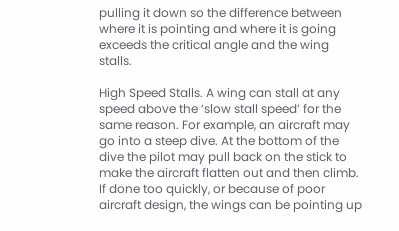pulling it down so the difference between where it is pointing and where it is going exceeds the critical angle and the wing stalls.

High Speed Stalls. A wing can stall at any speed above the ‘slow stall speed’ for the same reason. For example, an aircraft may go into a steep dive. At the bottom of the dive the pilot may pull back on the stick to make the aircraft flatten out and then climb. If done too quickly, or because of poor aircraft design, the wings can be pointing up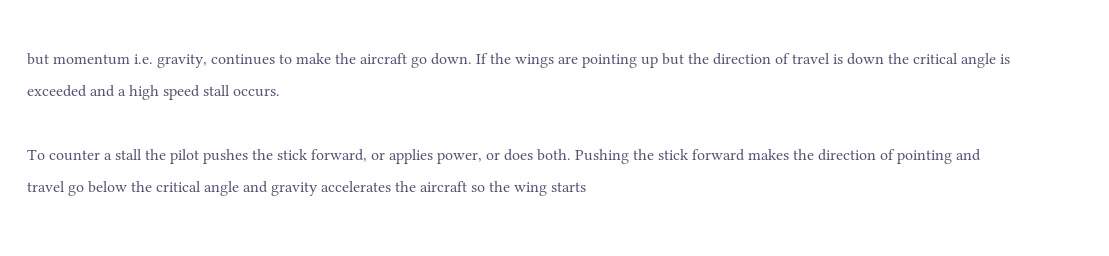but momentum i.e. gravity, continues to make the aircraft go down. If the wings are pointing up but the direction of travel is down the critical angle is exceeded and a high speed stall occurs.

To counter a stall the pilot pushes the stick forward, or applies power, or does both. Pushing the stick forward makes the direction of pointing and travel go below the critical angle and gravity accelerates the aircraft so the wing starts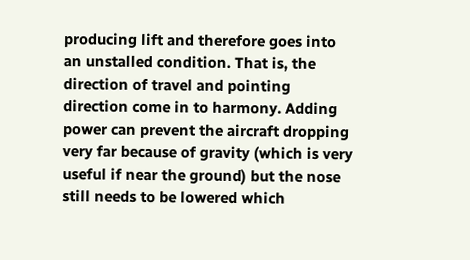producing lift and therefore goes into an unstalled condition. That is, the direction of travel and pointing direction come in to harmony. Adding power can prevent the aircraft dropping very far because of gravity (which is very useful if near the ground) but the nose still needs to be lowered which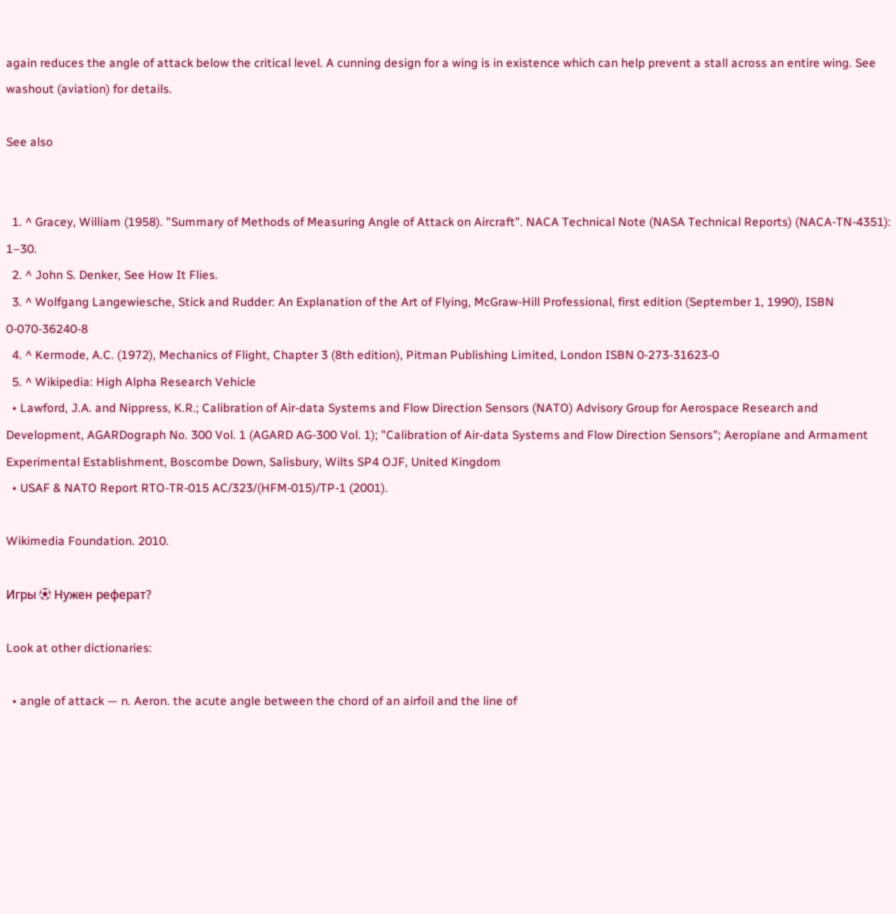again reduces the angle of attack below the critical level. A cunning design for a wing is in existence which can help prevent a stall across an entire wing. See washout (aviation) for details.

See also


  1. ^ Gracey, William (1958). "Summary of Methods of Measuring Angle of Attack on Aircraft". NACA Technical Note (NASA Technical Reports) (NACA-TN-4351): 1–30.
  2. ^ John S. Denker, See How It Flies.
  3. ^ Wolfgang Langewiesche, Stick and Rudder: An Explanation of the Art of Flying, McGraw-Hill Professional, first edition (September 1, 1990), ISBN 0-070-36240-8
  4. ^ Kermode, A.C. (1972), Mechanics of Flight, Chapter 3 (8th edition), Pitman Publishing Limited, London ISBN 0-273-31623-0
  5. ^ Wikipedia: High Alpha Research Vehicle
  • Lawford, J.A. and Nippress, K.R.; Calibration of Air-data Systems and Flow Direction Sensors (NATO) Advisory Group for Aerospace Research and Development, AGARDograph No. 300 Vol. 1 (AGARD AG-300 Vol. 1); "Calibration of Air-data Systems and Flow Direction Sensors"; Aeroplane and Armament Experimental Establishment, Boscombe Down, Salisbury, Wilts SP4 OJF, United Kingdom
  • USAF & NATO Report RTO-TR-015 AC/323/(HFM-015)/TP-1 (2001).

Wikimedia Foundation. 2010.

Игры ⚽ Нужен реферат?

Look at other dictionaries:

  • angle of attack — n. Aeron. the acute angle between the chord of an airfoil and the line of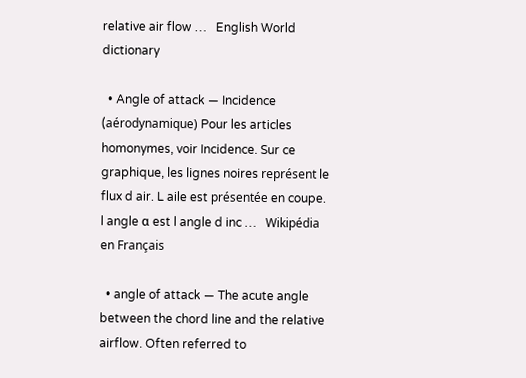relative air flow …   English World dictionary

  • Angle of attack — Incidence (aérodynamique) Pour les articles homonymes, voir Incidence. Sur ce graphique, les lignes noires représent le flux d air. L aile est présentée en coupe. l angle α est l angle d inc …   Wikipédia en Français

  • angle of attack — The acute angle between the chord line and the relative airflow. Often referred to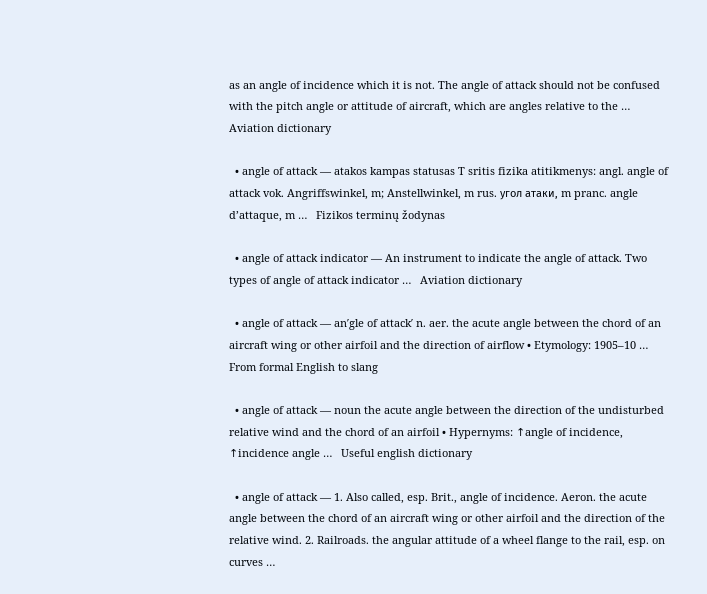as an angle of incidence which it is not. The angle of attack should not be confused with the pitch angle or attitude of aircraft, which are angles relative to the …   Aviation dictionary

  • angle of attack — atakos kampas statusas T sritis fizika atitikmenys: angl. angle of attack vok. Angriffswinkel, m; Anstellwinkel, m rus. угол атаки, m pranc. angle d’attaque, m …   Fizikos terminų žodynas

  • angle of attack indicator — An instrument to indicate the angle of attack. Two types of angle of attack indicator …   Aviation dictionary

  • angle of attack — an′gle of attack′ n. aer. the acute angle between the chord of an aircraft wing or other airfoil and the direction of airflow • Etymology: 1905–10 …   From formal English to slang

  • angle of attack — noun the acute angle between the direction of the undisturbed relative wind and the chord of an airfoil • Hypernyms: ↑angle of incidence, ↑incidence angle …   Useful english dictionary

  • angle of attack — 1. Also called, esp. Brit., angle of incidence. Aeron. the acute angle between the chord of an aircraft wing or other airfoil and the direction of the relative wind. 2. Railroads. the angular attitude of a wheel flange to the rail, esp. on curves …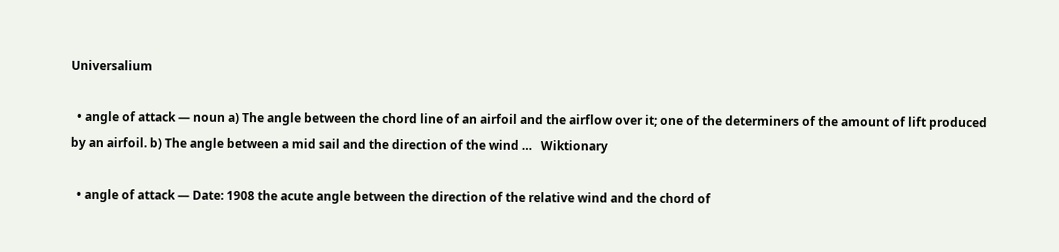Universalium

  • angle of attack — noun a) The angle between the chord line of an airfoil and the airflow over it; one of the determiners of the amount of lift produced by an airfoil. b) The angle between a mid sail and the direction of the wind …   Wiktionary

  • angle of attack — Date: 1908 the acute angle between the direction of the relative wind and the chord of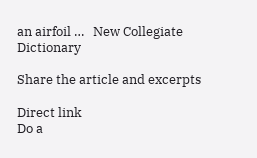an airfoil …   New Collegiate Dictionary

Share the article and excerpts

Direct link
Do a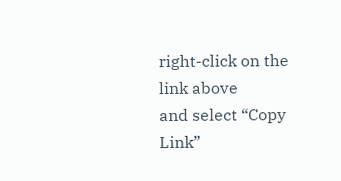right-click on the link above
and select “Copy Link”